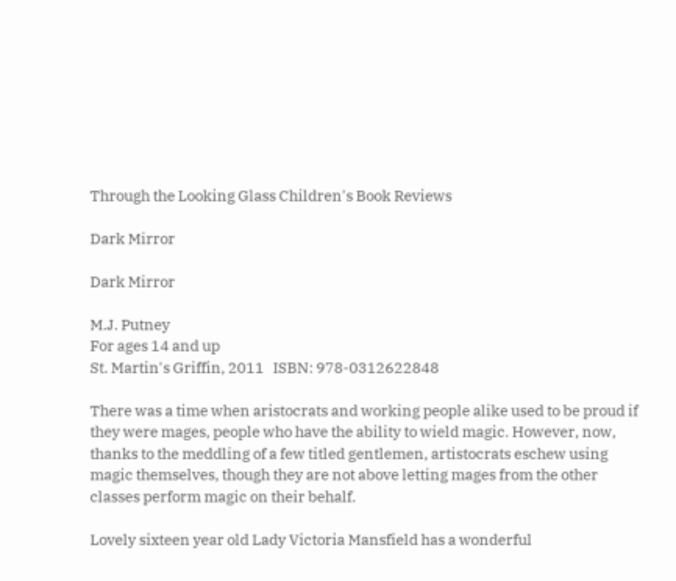Through the Looking Glass Children's Book Reviews

Dark Mirror

Dark Mirror

M.J. Putney
For ages 14 and up
St. Martin's Griffin, 2011   ISBN: 978-0312622848

There was a time when aristocrats and working people alike used to be proud if they were mages, people who have the ability to wield magic. However, now, thanks to the meddling of a few titled gentlemen, artistocrats eschew using magic themselves, though they are not above letting mages from the other classes perform magic on their behalf.

Lovely sixteen year old Lady Victoria Mansfield has a wonderful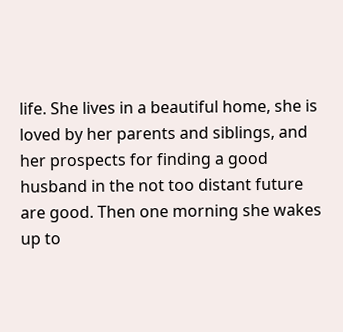life. She lives in a beautiful home, she is loved by her parents and siblings, and her prospects for finding a good husband in the not too distant future are good. Then one morning she wakes up to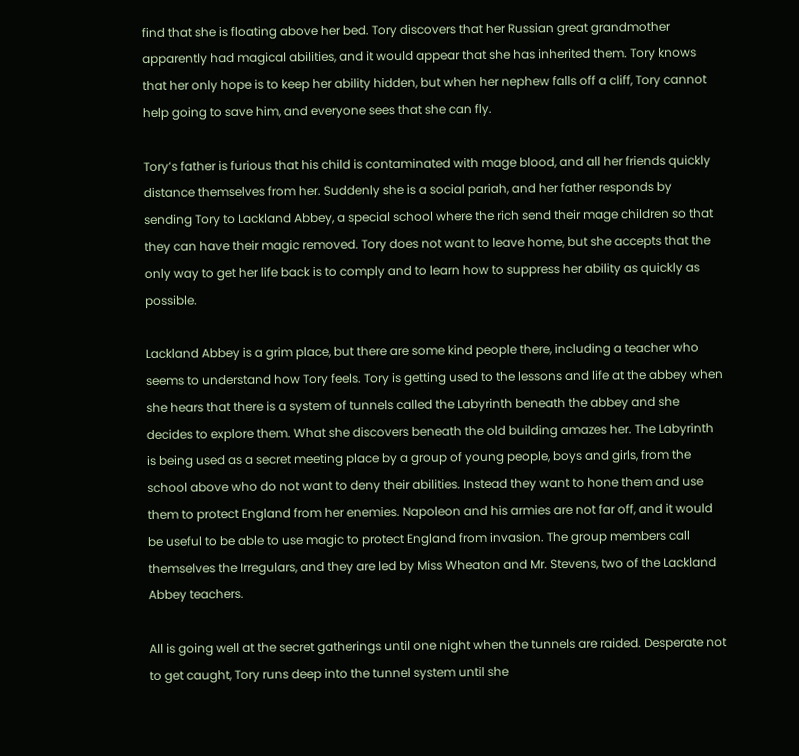find that she is floating above her bed. Tory discovers that her Russian great grandmother apparently had magical abilities, and it would appear that she has inherited them. Tory knows that her only hope is to keep her ability hidden, but when her nephew falls off a cliff, Tory cannot help going to save him, and everyone sees that she can fly.

Tory’s father is furious that his child is contaminated with mage blood, and all her friends quickly distance themselves from her. Suddenly she is a social pariah, and her father responds by sending Tory to Lackland Abbey, a special school where the rich send their mage children so that they can have their magic removed. Tory does not want to leave home, but she accepts that the only way to get her life back is to comply and to learn how to suppress her ability as quickly as possible.

Lackland Abbey is a grim place, but there are some kind people there, including a teacher who seems to understand how Tory feels. Tory is getting used to the lessons and life at the abbey when she hears that there is a system of tunnels called the Labyrinth beneath the abbey and she decides to explore them. What she discovers beneath the old building amazes her. The Labyrinth is being used as a secret meeting place by a group of young people, boys and girls, from the school above who do not want to deny their abilities. Instead they want to hone them and use them to protect England from her enemies. Napoleon and his armies are not far off, and it would be useful to be able to use magic to protect England from invasion. The group members call themselves the Irregulars, and they are led by Miss Wheaton and Mr. Stevens, two of the Lackland Abbey teachers.

All is going well at the secret gatherings until one night when the tunnels are raided. Desperate not to get caught, Tory runs deep into the tunnel system until she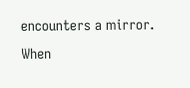encounters a mirror. When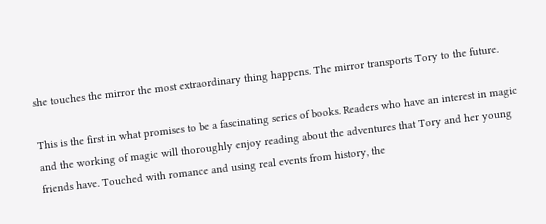she touches the mirror the most extraordinary thing happens. The mirror transports Tory to the future.

This is the first in what promises to be a fascinating series of books. Readers who have an interest in magic and the working of magic will thoroughly enjoy reading about the adventures that Tory and her young friends have. Touched with romance and using real events from history, the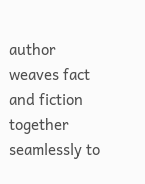author weaves fact and fiction together seamlessly to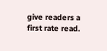give readers a first rate read.